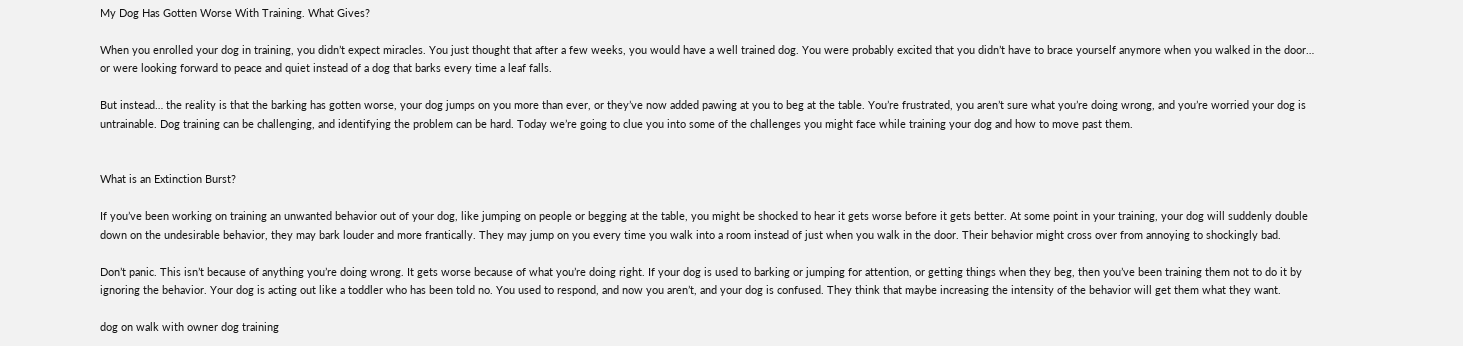My Dog Has Gotten Worse With Training. What Gives?

When you enrolled your dog in training, you didn’t expect miracles. You just thought that after a few weeks, you would have a well trained dog. You were probably excited that you didn’t have to brace yourself anymore when you walked in the door… or were looking forward to peace and quiet instead of a dog that barks every time a leaf falls.

But instead… the reality is that the barking has gotten worse, your dog jumps on you more than ever, or they’ve now added pawing at you to beg at the table. You’re frustrated, you aren’t sure what you’re doing wrong, and you’re worried your dog is untrainable. Dog training can be challenging, and identifying the problem can be hard. Today we’re going to clue you into some of the challenges you might face while training your dog and how to move past them.


What is an Extinction Burst?

If you’ve been working on training an unwanted behavior out of your dog, like jumping on people or begging at the table, you might be shocked to hear it gets worse before it gets better. At some point in your training, your dog will suddenly double down on the undesirable behavior, they may bark louder and more frantically. They may jump on you every time you walk into a room instead of just when you walk in the door. Their behavior might cross over from annoying to shockingly bad.

Don’t panic. This isn’t because of anything you’re doing wrong. It gets worse because of what you’re doing right. If your dog is used to barking or jumping for attention, or getting things when they beg, then you’ve been training them not to do it by ignoring the behavior. Your dog is acting out like a toddler who has been told no. You used to respond, and now you aren’t, and your dog is confused. They think that maybe increasing the intensity of the behavior will get them what they want.

dog on walk with owner dog training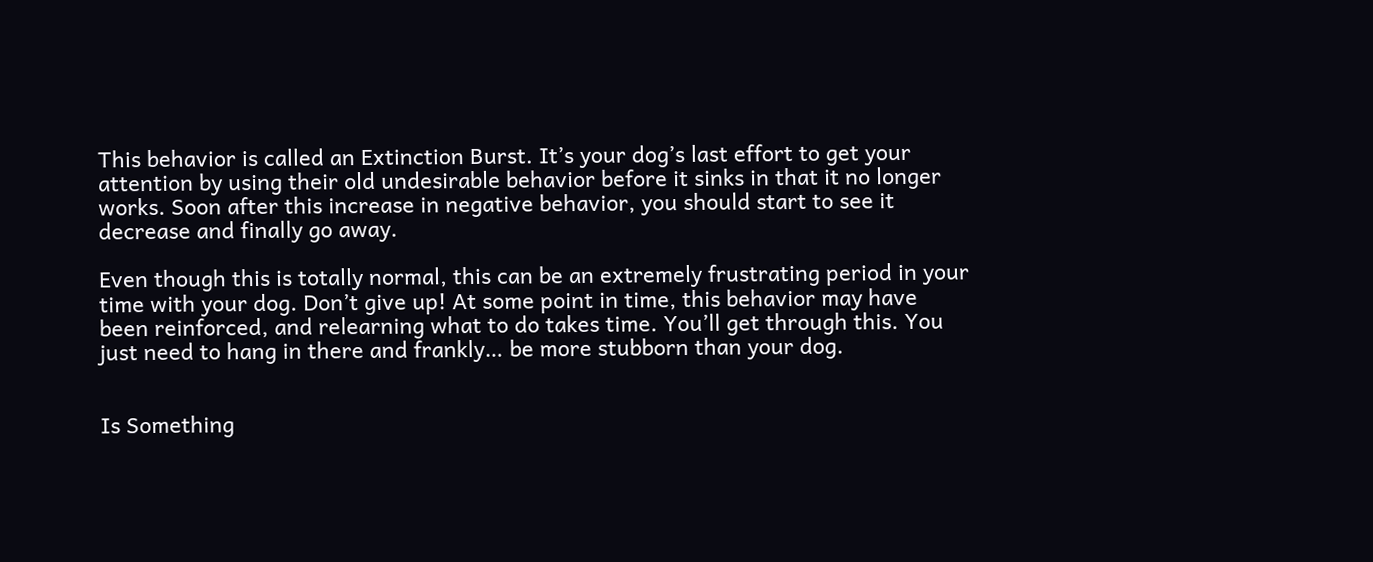This behavior is called an Extinction Burst. It’s your dog’s last effort to get your attention by using their old undesirable behavior before it sinks in that it no longer works. Soon after this increase in negative behavior, you should start to see it decrease and finally go away.

Even though this is totally normal, this can be an extremely frustrating period in your time with your dog. Don’t give up! At some point in time, this behavior may have been reinforced, and relearning what to do takes time. You’ll get through this. You just need to hang in there and frankly… be more stubborn than your dog.


Is Something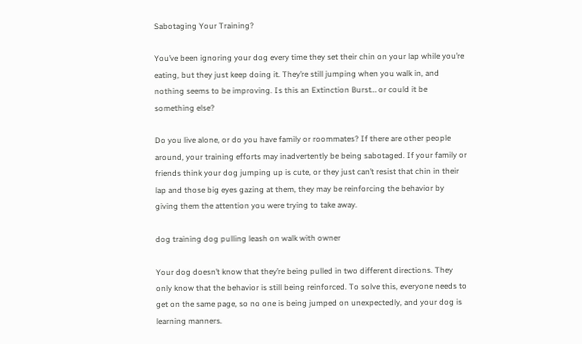Sabotaging Your Training?

You’ve been ignoring your dog every time they set their chin on your lap while you’re eating, but they just keep doing it. They’re still jumping when you walk in, and nothing seems to be improving. Is this an Extinction Burst… or could it be something else?

Do you live alone, or do you have family or roommates? If there are other people around, your training efforts may inadvertently be being sabotaged. If your family or friends think your dog jumping up is cute, or they just can’t resist that chin in their lap and those big eyes gazing at them, they may be reinforcing the behavior by giving them the attention you were trying to take away.

dog training dog pulling leash on walk with owner

Your dog doesn’t know that they’re being pulled in two different directions. They only know that the behavior is still being reinforced. To solve this, everyone needs to get on the same page, so no one is being jumped on unexpectedly, and your dog is learning manners.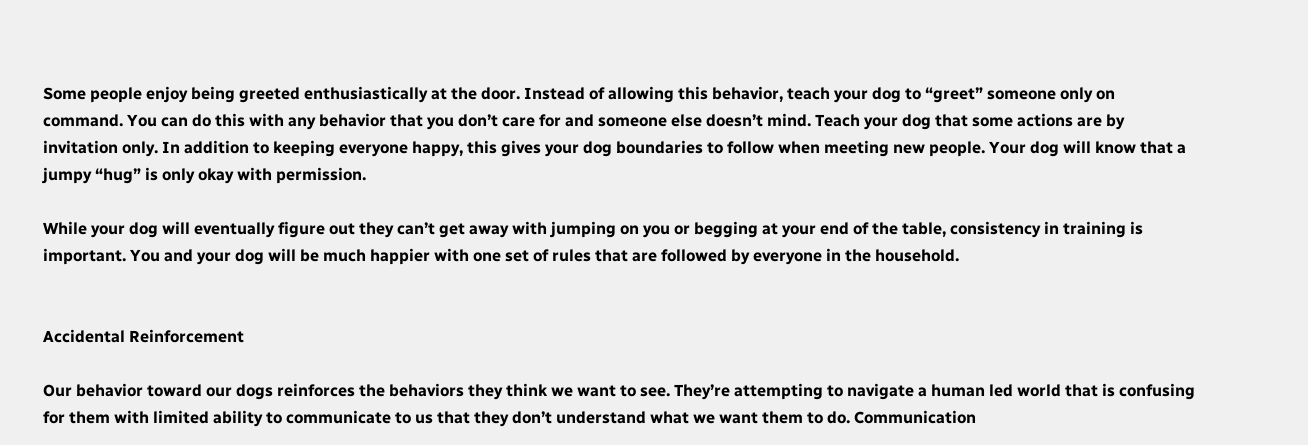Some people enjoy being greeted enthusiastically at the door. Instead of allowing this behavior, teach your dog to “greet” someone only on command. You can do this with any behavior that you don’t care for and someone else doesn’t mind. Teach your dog that some actions are by invitation only. In addition to keeping everyone happy, this gives your dog boundaries to follow when meeting new people. Your dog will know that a jumpy “hug” is only okay with permission.

While your dog will eventually figure out they can’t get away with jumping on you or begging at your end of the table, consistency in training is important. You and your dog will be much happier with one set of rules that are followed by everyone in the household.


Accidental Reinforcement

Our behavior toward our dogs reinforces the behaviors they think we want to see. They’re attempting to navigate a human led world that is confusing for them with limited ability to communicate to us that they don’t understand what we want them to do. Communication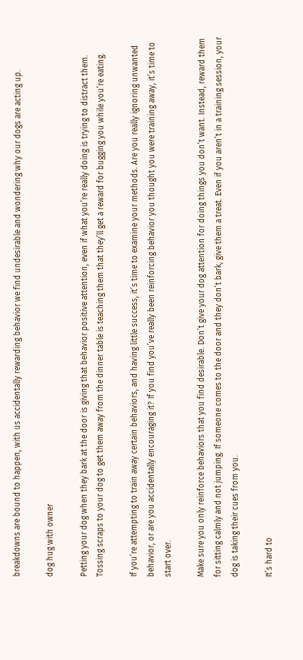breakdowns are bound to happen, with us accidentally rewarding behavior we find undesirable and wondering why our dogs are acting up.

dog hug with owner

Petting your dog when they bark at the door is giving that behavior positive attention, even if what you’re really doing is trying to distract them. Tossing scraps to your dog to get them away from the dinner table is teaching them that they’ll get a reward for bugging you while you’re eating.

If you’re attempting to train away certain behaviors, and having little success, it’s time to examine your methods. Are you really ignoring unwanted behavior, or are you accidentally encouraging it? If you find you’ve really been reinforcing behavior you thought you were training away, it’s time to start over.

Make sure you only reinforce behaviors that you find desirable. Don’t give your dog attention for doing things you don’t want. Instead, reward them for sitting calmly and not jumping. If someone comes to the door and they don’t bark, give them a treat. Even if you aren’t in a training session, your dog is taking their cues from you.

It’s hard to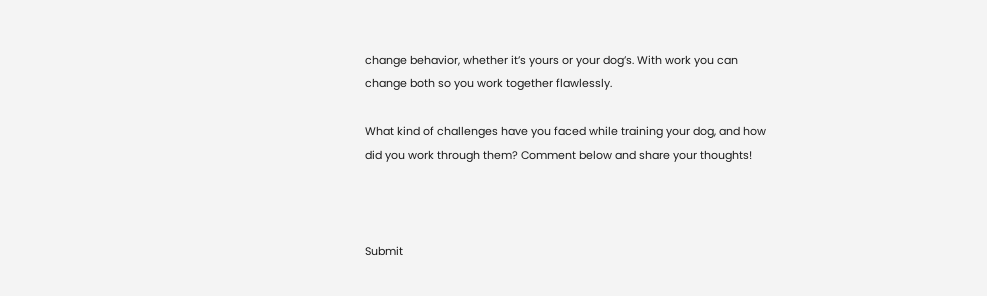change behavior, whether it’s yours or your dog’s. With work you can change both so you work together flawlessly.

What kind of challenges have you faced while training your dog, and how did you work through them? Comment below and share your thoughts!



Submit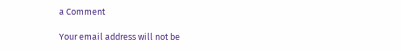a Comment

Your email address will not be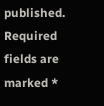published. Required fields are marked *